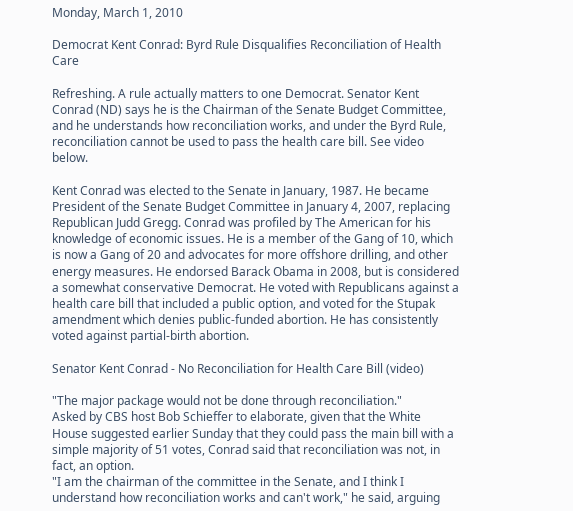Monday, March 1, 2010

Democrat Kent Conrad: Byrd Rule Disqualifies Reconciliation of Health Care

Refreshing. A rule actually matters to one Democrat. Senator Kent Conrad (ND) says he is the Chairman of the Senate Budget Committee, and he understands how reconciliation works, and under the Byrd Rule, reconciliation cannot be used to pass the health care bill. See video below.

Kent Conrad was elected to the Senate in January, 1987. He became President of the Senate Budget Committee in January 4, 2007, replacing Republican Judd Gregg. Conrad was profiled by The American for his knowledge of economic issues. He is a member of the Gang of 10, which is now a Gang of 20 and advocates for more offshore drilling, and other energy measures. He endorsed Barack Obama in 2008, but is considered a somewhat conservative Democrat. He voted with Republicans against a health care bill that included a public option, and voted for the Stupak amendment which denies public-funded abortion. He has consistently voted against partial-birth abortion.

Senator Kent Conrad - No Reconciliation for Health Care Bill (video)

"The major package would not be done through reconciliation."
Asked by CBS host Bob Schieffer to elaborate, given that the White House suggested earlier Sunday that they could pass the main bill with a simple majority of 51 votes, Conrad said that reconciliation was not, in fact, an option.
"I am the chairman of the committee in the Senate, and I think I understand how reconciliation works and can't work," he said, arguing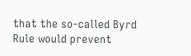that the so-called Byrd Rule would prevent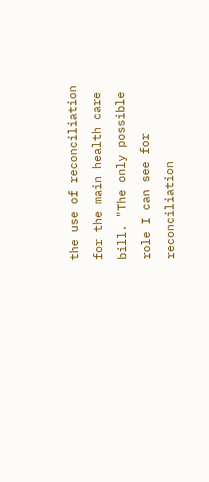the use of reconciliation for the main health care bill. "The only possible role I can see for reconciliation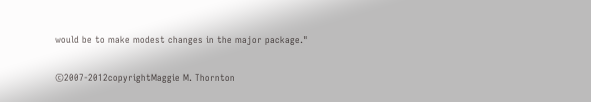would be to make modest changes in the major package."

©2007-2012copyrightMaggie M. Thornton